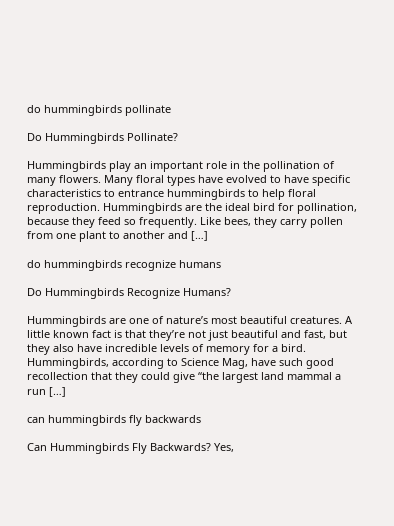do hummingbirds pollinate

Do Hummingbirds Pollinate?

Hummingbirds play an important role in the pollination of many flowers. Many floral types have evolved to have specific characteristics to entrance hummingbirds to help floral reproduction. Hummingbirds are the ideal bird for pollination, because they feed so frequently. Like bees, they carry pollen from one plant to another and […]

do hummingbirds recognize humans

Do Hummingbirds Recognize Humans?

Hummingbirds are one of nature’s most beautiful creatures. A little known fact is that they’re not just beautiful and fast, but they also have incredible levels of memory for a bird. Hummingbirds, according to Science Mag, have such good recollection that they could give “the largest land mammal a run […]

can hummingbirds fly backwards

Can Hummingbirds Fly Backwards? Yes,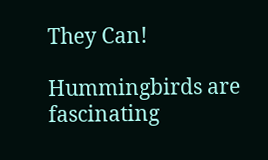They Can!

Hummingbirds are fascinating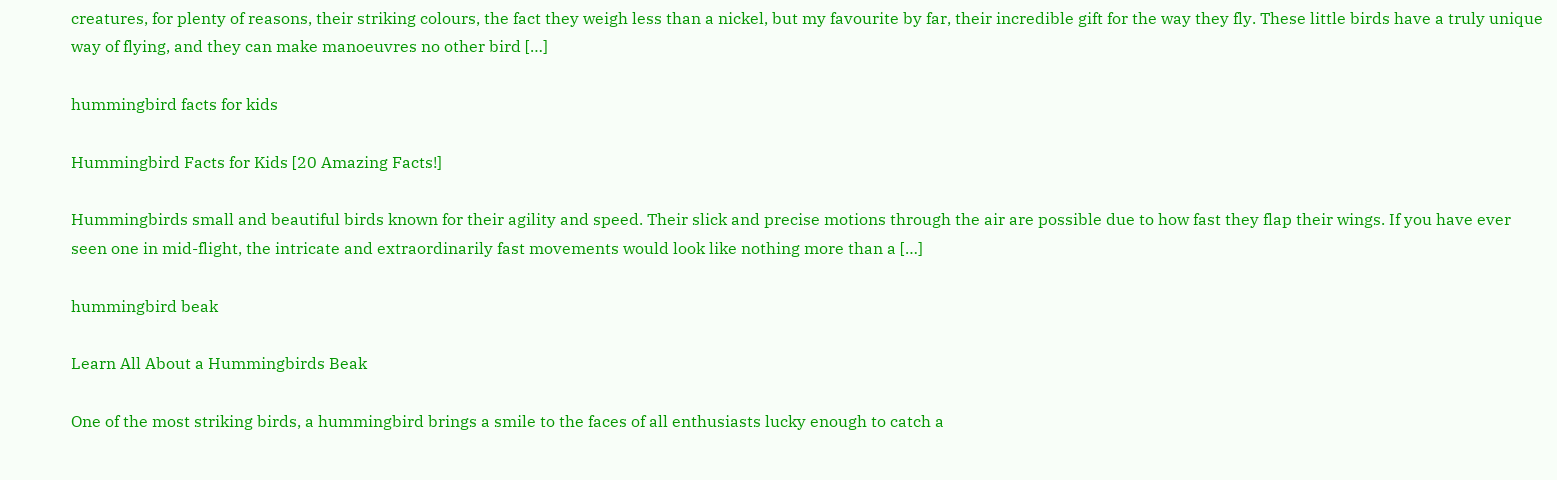creatures, for plenty of reasons, their striking colours, the fact they weigh less than a nickel, but my favourite by far, their incredible gift for the way they fly. These little birds have a truly unique way of flying, and they can make manoeuvres no other bird […]

hummingbird facts for kids

Hummingbird Facts for Kids [20 Amazing Facts!]

Hummingbirds small and beautiful birds known for their agility and speed. Their slick and precise motions through the air are possible due to how fast they flap their wings. If you have ever seen one in mid-flight, the intricate and extraordinarily fast movements would look like nothing more than a […]

hummingbird beak

Learn All About a Hummingbirds Beak

One of the most striking birds, a hummingbird brings a smile to the faces of all enthusiasts lucky enough to catch a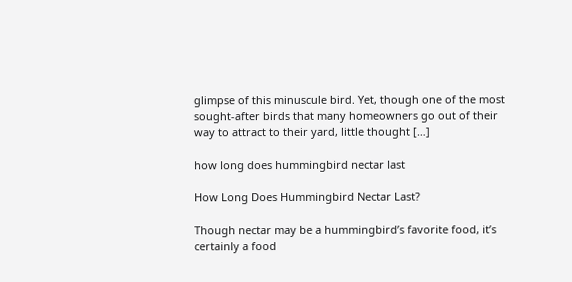glimpse of this minuscule bird. Yet, though one of the most sought-after birds that many homeowners go out of their way to attract to their yard, little thought […]

how long does hummingbird nectar last

How Long Does Hummingbird Nectar Last?

Though nectar may be a hummingbird’s favorite food, it’s certainly a food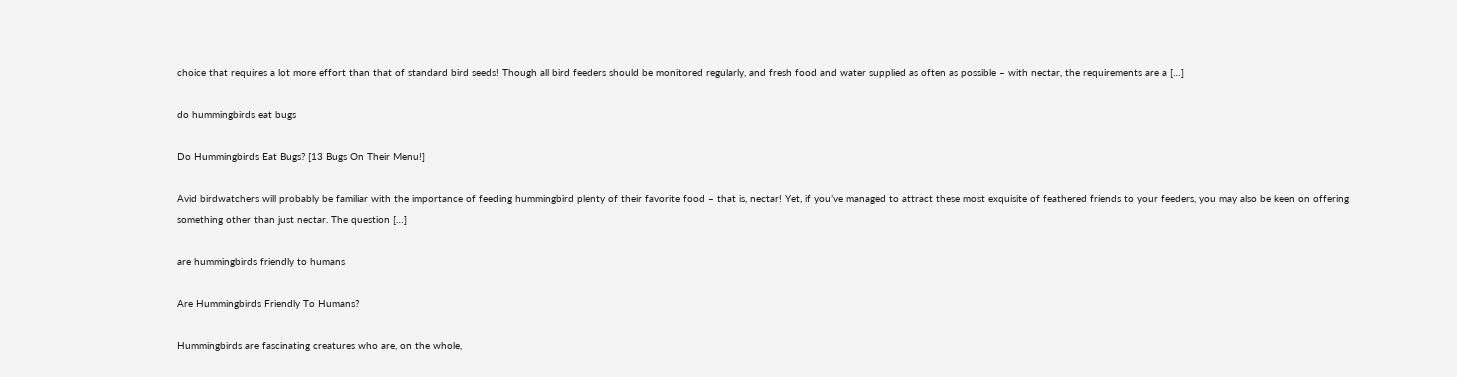choice that requires a lot more effort than that of standard bird seeds! Though all bird feeders should be monitored regularly, and fresh food and water supplied as often as possible – with nectar, the requirements are a […]

do hummingbirds eat bugs

Do Hummingbirds Eat Bugs? [13 Bugs On Their Menu!]

Avid birdwatchers will probably be familiar with the importance of feeding hummingbird plenty of their favorite food – that is, nectar! Yet, if you’ve managed to attract these most exquisite of feathered friends to your feeders, you may also be keen on offering something other than just nectar. The question […]

are hummingbirds friendly to humans

Are Hummingbirds Friendly To Humans?

Hummingbirds are fascinating creatures who are, on the whole,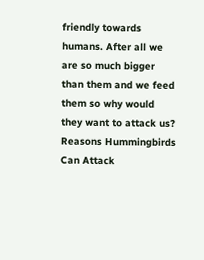friendly towards humans. After all we are so much bigger than them and we feed them so why would they want to attack us? Reasons Hummingbirds Can Attack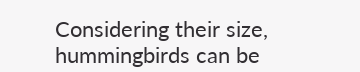Considering their size, hummingbirds can be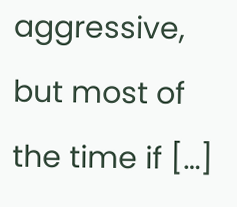aggressive, but most of the time if […]